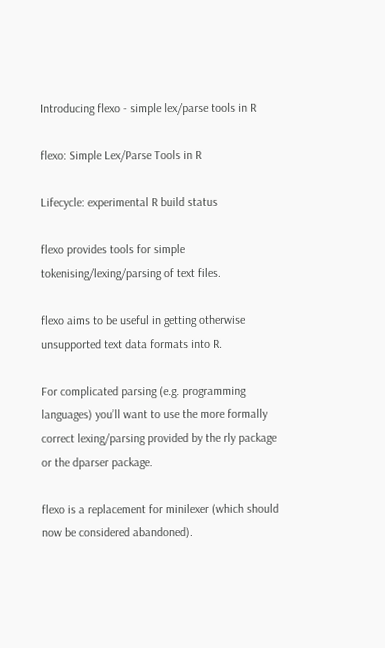Introducing flexo - simple lex/parse tools in R

flexo: Simple Lex/Parse Tools in R

Lifecycle: experimental R build status

flexo provides tools for simple tokenising/lexing/parsing of text files.

flexo aims to be useful in getting otherwise unsupported text data formats into R.

For complicated parsing (e.g. programming languages) you’ll want to use the more formally correct lexing/parsing provided by the rly package or the dparser package.

flexo is a replacement for minilexer (which should now be considered abandoned).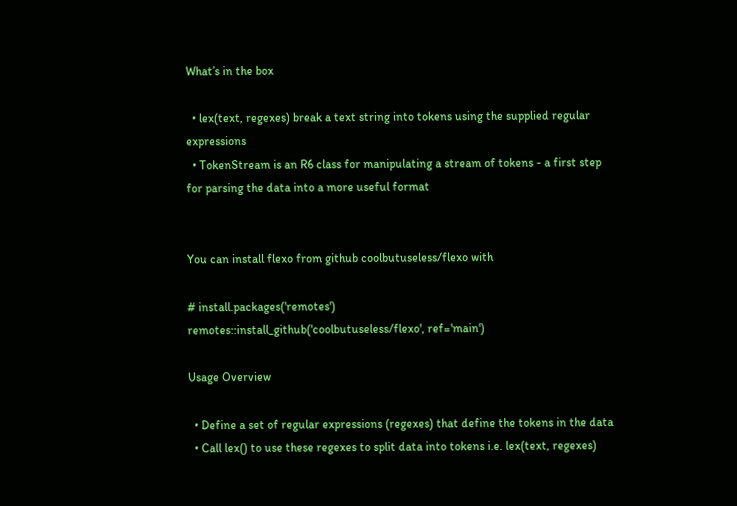What’s in the box

  • lex(text, regexes) break a text string into tokens using the supplied regular expressions
  • TokenStream is an R6 class for manipulating a stream of tokens - a first step for parsing the data into a more useful format


You can install flexo from github coolbutuseless/flexo with

# install.packages('remotes')
remotes::install_github('coolbutuseless/flexo', ref='main')

Usage Overview

  • Define a set of regular expressions (regexes) that define the tokens in the data
  • Call lex() to use these regexes to split data into tokens i.e. lex(text, regexes)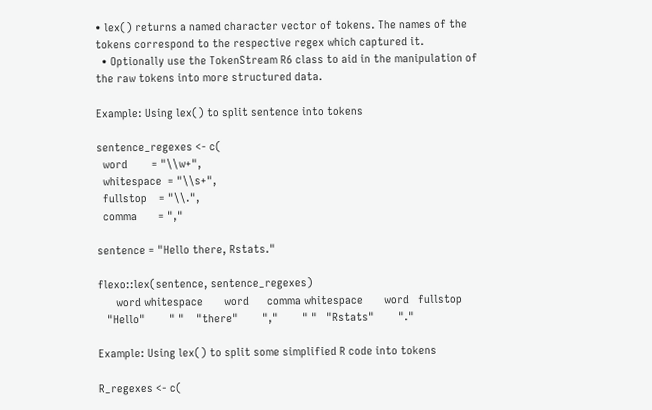• lex() returns a named character vector of tokens. The names of the tokens correspond to the respective regex which captured it.
  • Optionally use the TokenStream R6 class to aid in the manipulation of the raw tokens into more structured data.

Example: Using lex() to split sentence into tokens

sentence_regexes <- c(
  word        = "\\w+",
  whitespace  = "\\s+",
  fullstop    = "\\.",
  comma       = ","

sentence = "Hello there, Rstats."

flexo::lex(sentence, sentence_regexes)
      word whitespace       word      comma whitespace       word   fullstop
   "Hello"        " "    "there"        ","        " "   "Rstats"        "."

Example: Using lex() to split some simplified R code into tokens

R_regexes <- c(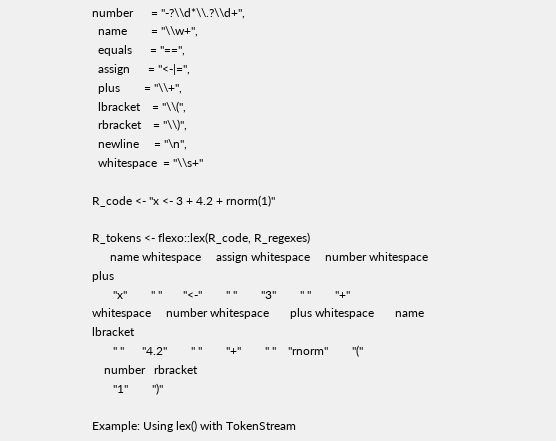number      = "-?\\d*\\.?\\d+",
  name        = "\\w+",
  equals      = "==",
  assign      = "<-|=",
  plus        = "\\+",
  lbracket    = "\\(",
  rbracket    = "\\)",
  newline     = "\n",
  whitespace  = "\\s+"

R_code <- "x <- 3 + 4.2 + rnorm(1)"

R_tokens <- flexo::lex(R_code, R_regexes)
      name whitespace     assign whitespace     number whitespace       plus
       "x"        " "       "<-"        " "        "3"        " "        "+"
whitespace     number whitespace       plus whitespace       name   lbracket
       " "      "4.2"        " "        "+"        " "    "rnorm"        "("
    number   rbracket
       "1"        ")"

Example: Using lex() with TokenStream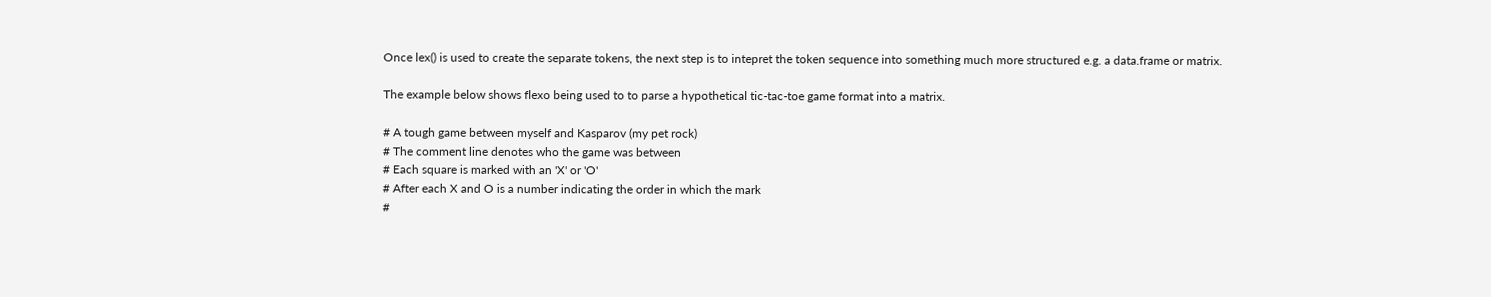Once lex() is used to create the separate tokens, the next step is to intepret the token sequence into something much more structured e.g. a data.frame or matrix.

The example below shows flexo being used to to parse a hypothetical tic-tac-toe game format into a matrix.

# A tough game between myself and Kasparov (my pet rock)
# The comment line denotes who the game was between
# Each square is marked with an 'X' or 'O'
# After each X and O is a number indicating the order in which the mark
#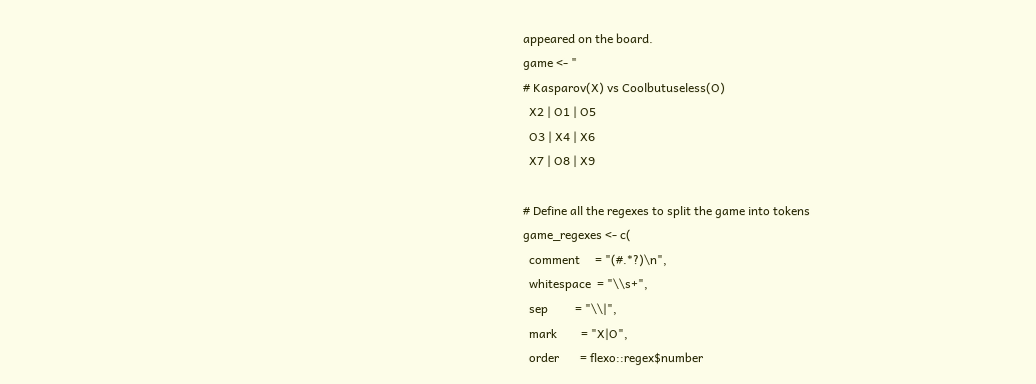appeared on the board.
game <- "
# Kasparov(X) vs Coolbutuseless(O)
  X2 | O1 | O5
  O3 | X4 | X6
  X7 | O8 | X9

# Define all the regexes to split the game into tokens
game_regexes <- c(
  comment     = "(#.*?)\n",
  whitespace  = "\\s+",
  sep         = "\\|",
  mark        = "X|O",
  order       = flexo::regex$number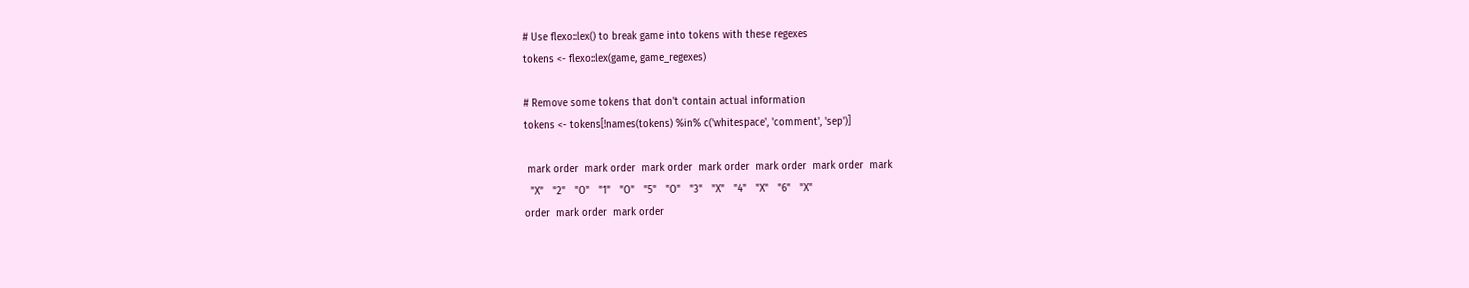# Use flexo::lex() to break game into tokens with these regexes
tokens <- flexo::lex(game, game_regexes)

# Remove some tokens that don't contain actual information
tokens <- tokens[!names(tokens) %in% c('whitespace', 'comment', 'sep')]

 mark order  mark order  mark order  mark order  mark order  mark order  mark
  "X"   "2"   "O"   "1"   "O"   "5"   "O"   "3"   "X"   "4"   "X"   "6"   "X"
order  mark order  mark order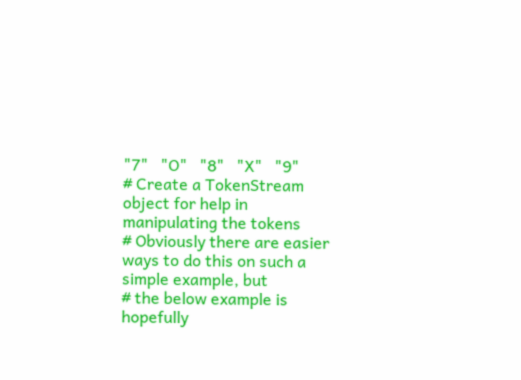"7"   "O"   "8"   "X"   "9"
# Create a TokenStream object for help in manipulating the tokens
# Obviously there are easier ways to do this on such a simple example, but
# the below example is hopefully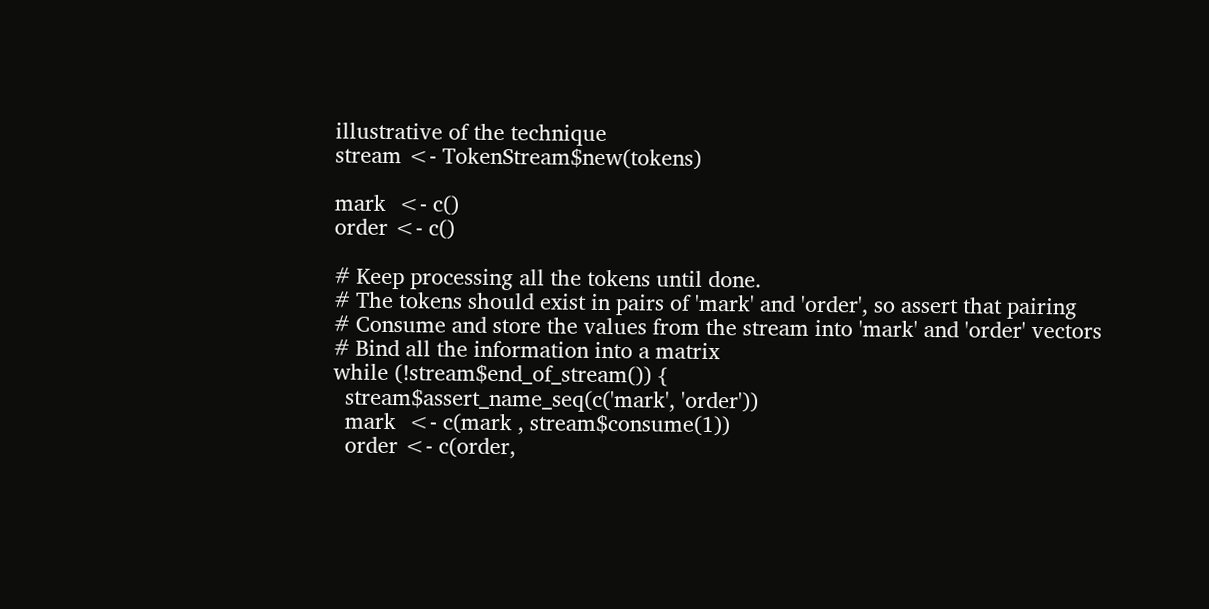illustrative of the technique
stream <- TokenStream$new(tokens)

mark  <- c()
order <- c()

# Keep processing all the tokens until done.
# The tokens should exist in pairs of 'mark' and 'order', so assert that pairing
# Consume and store the values from the stream into 'mark' and 'order' vectors
# Bind all the information into a matrix
while (!stream$end_of_stream()) {
  stream$assert_name_seq(c('mark', 'order'))
  mark  <- c(mark , stream$consume(1))
  order <- c(order,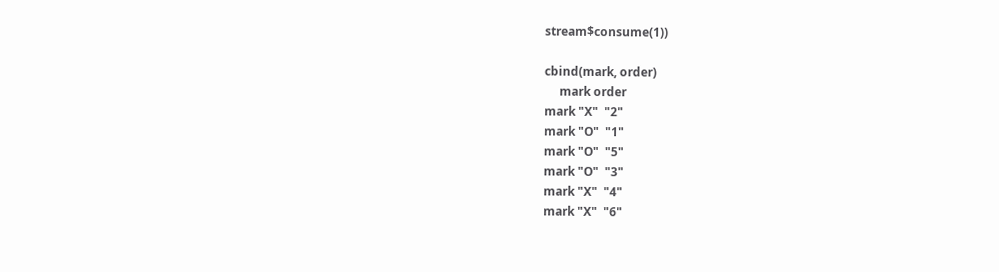stream$consume(1))

cbind(mark, order)
     mark order
mark "X"  "2"
mark "O"  "1"
mark "O"  "5"
mark "O"  "3"
mark "X"  "4"
mark "X"  "6"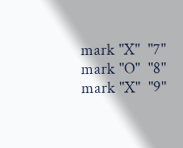mark "X"  "7"
mark "O"  "8"
mark "X"  "9"